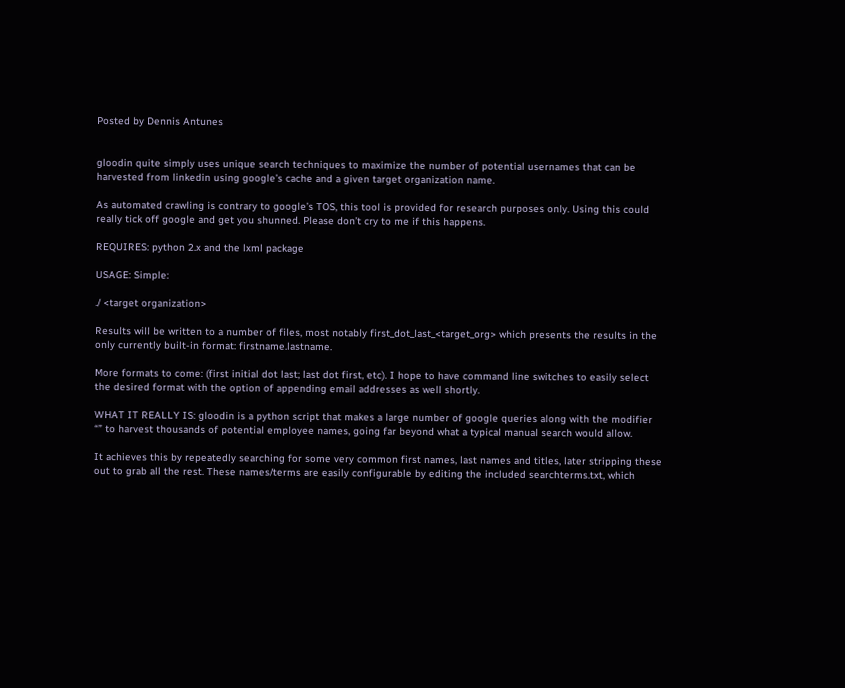Posted by Dennis Antunes


gloodin quite simply uses unique search techniques to maximize the number of potential usernames that can be harvested from linkedin using google’s cache and a given target organization name.

As automated crawling is contrary to google’s TOS, this tool is provided for research purposes only. Using this could really tick off google and get you shunned. Please don’t cry to me if this happens.

REQUIRES: python 2.x and the lxml package

USAGE: Simple:

./ <target organization>

Results will be written to a number of files, most notably first_dot_last_<target_org> which presents the results in the only currently built-in format: firstname.lastname.

More formats to come: (first initial dot last; last dot first, etc). I hope to have command line switches to easily select the desired format with the option of appending email addresses as well shortly.

WHAT IT REALLY IS: gloodin is a python script that makes a large number of google queries along with the modifier “” to harvest thousands of potential employee names, going far beyond what a typical manual search would allow.

It achieves this by repeatedly searching for some very common first names, last names and titles, later stripping these out to grab all the rest. These names/terms are easily configurable by editing the included searchterms.txt, which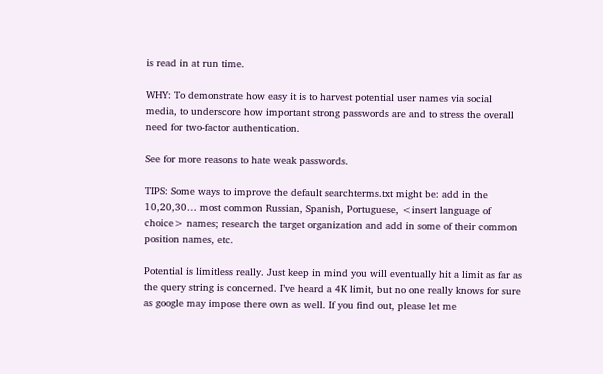is read in at run time.

WHY: To demonstrate how easy it is to harvest potential user names via social media, to underscore how important strong passwords are and to stress the overall need for two-factor authentication.

See for more reasons to hate weak passwords.

TIPS: Some ways to improve the default searchterms.txt might be: add in the 10,20,30… most common Russian, Spanish, Portuguese, <insert language of choice> names; research the target organization and add in some of their common position names, etc.

Potential is limitless really. Just keep in mind you will eventually hit a limit as far as the query string is concerned. I’ve heard a 4K limit, but no one really knows for sure as google may impose there own as well. If you find out, please let me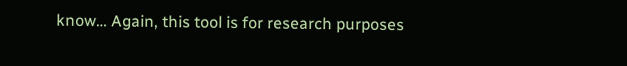know… Again, this tool is for research purposes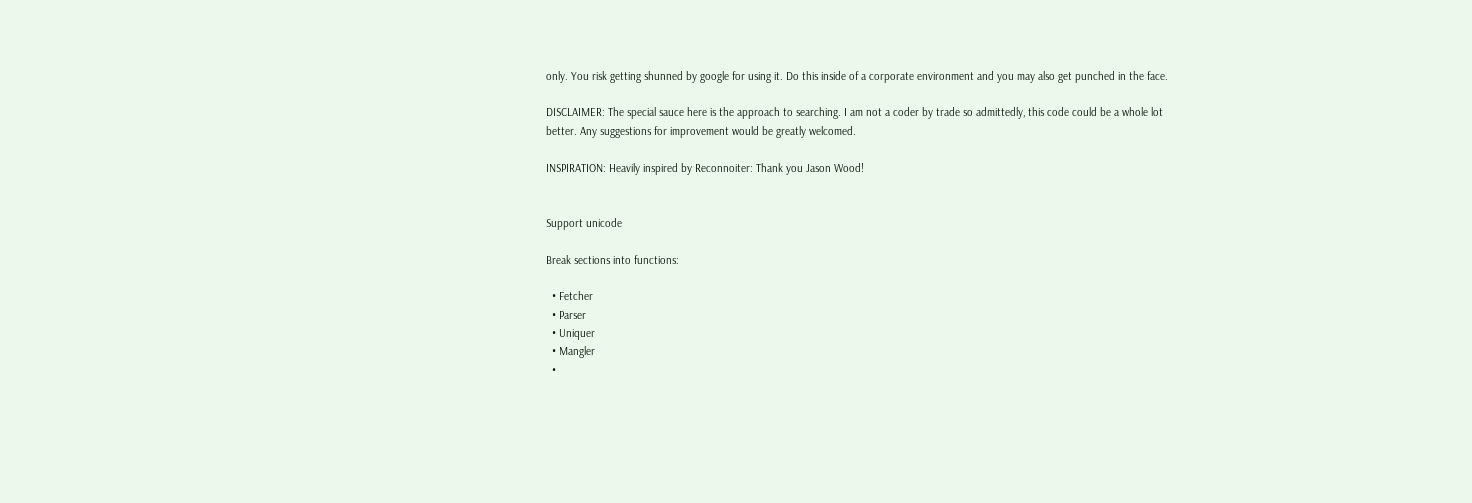only. You risk getting shunned by google for using it. Do this inside of a corporate environment and you may also get punched in the face.

DISCLAIMER: The special sauce here is the approach to searching. I am not a coder by trade so admittedly, this code could be a whole lot better. Any suggestions for improvement would be greatly welcomed.

INSPIRATION: Heavily inspired by Reconnoiter: Thank you Jason Wood!


Support unicode

Break sections into functions:

  • Fetcher
  • Parser
  • Uniquer
  • Mangler
  •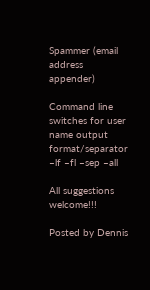Spammer (email address appender)

Command line switches for user name output format/separator –lf –fl –sep –all

All suggestions welcome!!!

Posted by Dennis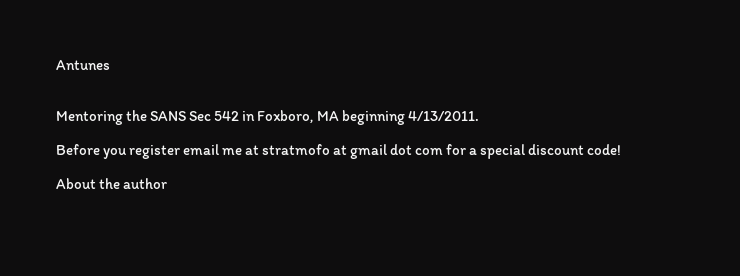Antunes


Mentoring the SANS Sec 542 in Foxboro, MA beginning 4/13/2011.

Before you register email me at stratmofo at gmail dot com for a special discount code!

About the author